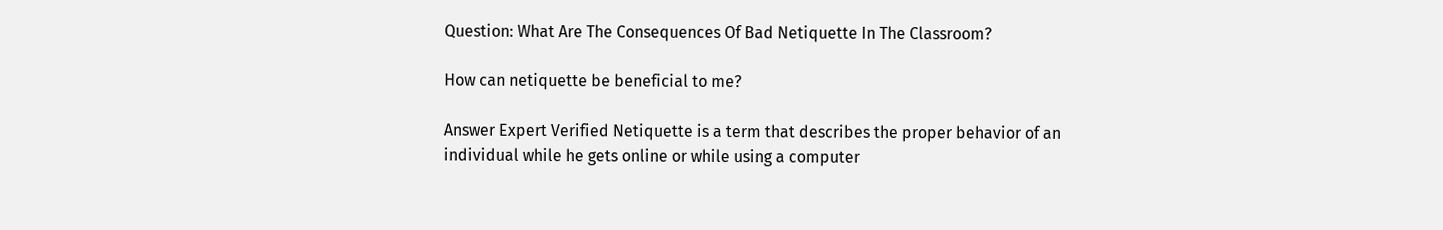Question: What Are The Consequences Of Bad Netiquette In The Classroom?

How can netiquette be beneficial to me?

Answer Expert Verified Netiquette is a term that describes the proper behavior of an individual while he gets online or while using a computer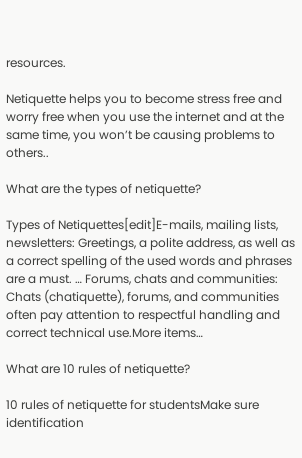resources.

Netiquette helps you to become stress free and worry free when you use the internet and at the same time, you won’t be causing problems to others..

What are the types of netiquette?

Types of Netiquettes[edit]E-mails, mailing lists, newsletters: Greetings, a polite address, as well as a correct spelling of the used words and phrases are a must. … Forums, chats and communities: Chats (chatiquette), forums, and communities often pay attention to respectful handling and correct technical use.More items…

What are 10 rules of netiquette?

10 rules of netiquette for studentsMake sure identification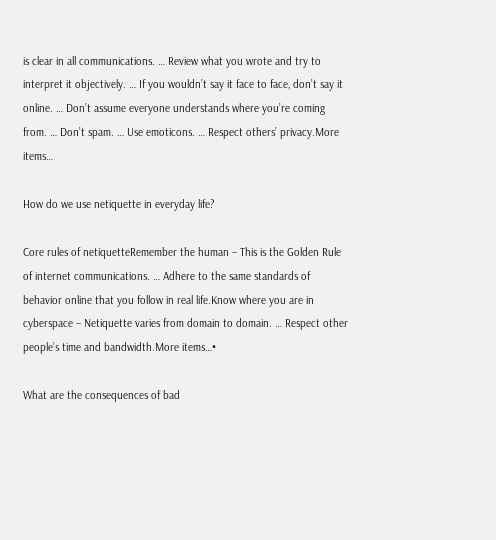is clear in all communications. … Review what you wrote and try to interpret it objectively. … If you wouldn’t say it face to face, don’t say it online. … Don’t assume everyone understands where you’re coming from. … Don’t spam. … Use emoticons. … Respect others’ privacy.More items…

How do we use netiquette in everyday life?

Core rules of netiquetteRemember the human – This is the Golden Rule of internet communications. … Adhere to the same standards of behavior online that you follow in real life.Know where you are in cyberspace – Netiquette varies from domain to domain. … Respect other people’s time and bandwidth.More items…•

What are the consequences of bad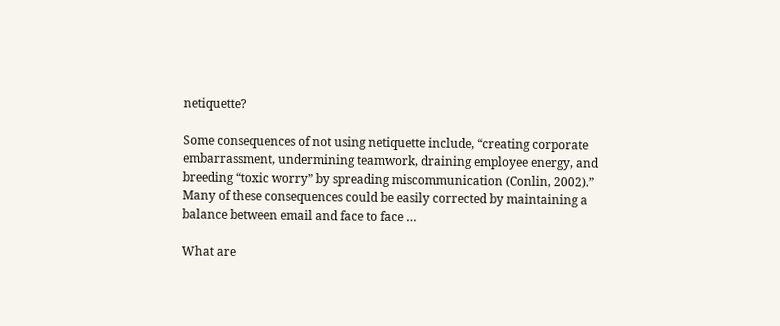netiquette?

Some consequences of not using netiquette include, “creating corporate embarrassment, undermining teamwork, draining employee energy, and breeding “toxic worry” by spreading miscommunication (Conlin, 2002).” Many of these consequences could be easily corrected by maintaining a balance between email and face to face …

What are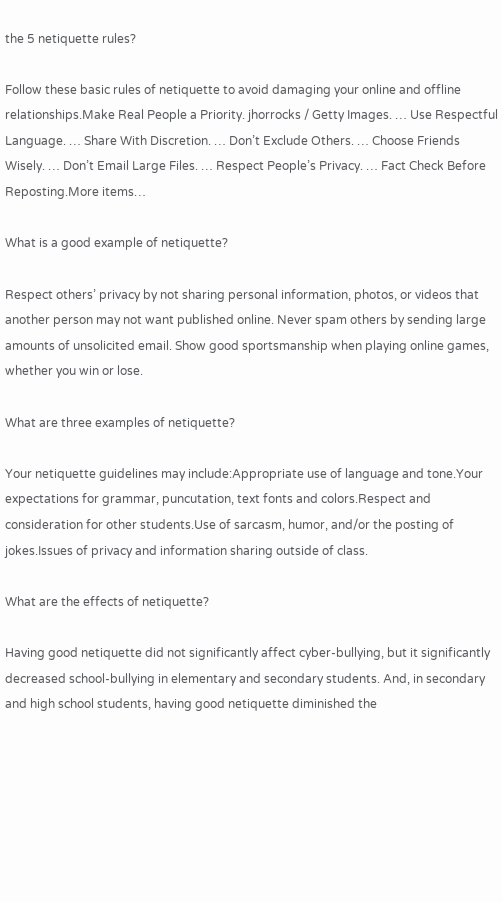the 5 netiquette rules?

Follow these basic rules of netiquette to avoid damaging your online and offline relationships.Make Real People a Priority. jhorrocks / Getty Images. … Use Respectful Language. … Share With Discretion. … Don’t Exclude Others. … Choose Friends Wisely. … Don’t Email Large Files. … Respect People’s Privacy. … Fact Check Before Reposting.More items…

What is a good example of netiquette?

Respect others’ privacy by not sharing personal information, photos, or videos that another person may not want published online. Never spam others by sending large amounts of unsolicited email. Show good sportsmanship when playing online games, whether you win or lose.

What are three examples of netiquette?

Your netiquette guidelines may include:Appropriate use of language and tone.Your expectations for grammar, puncutation, text fonts and colors.Respect and consideration for other students.Use of sarcasm, humor, and/or the posting of jokes.Issues of privacy and information sharing outside of class.

What are the effects of netiquette?

Having good netiquette did not significantly affect cyber-bullying, but it significantly decreased school-bullying in elementary and secondary students. And, in secondary and high school students, having good netiquette diminished the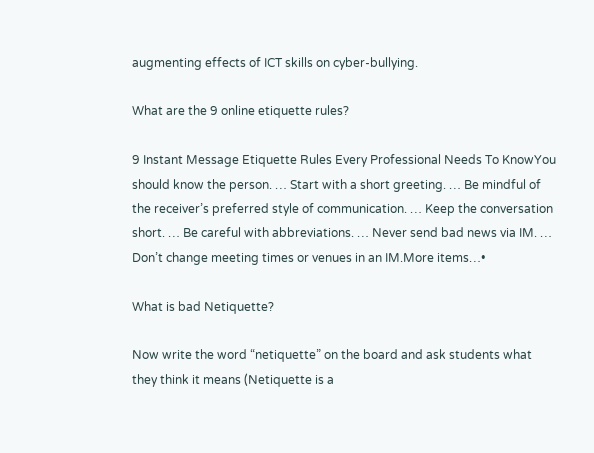augmenting effects of ICT skills on cyber-bullying.

What are the 9 online etiquette rules?

9 Instant Message Etiquette Rules Every Professional Needs To KnowYou should know the person. … Start with a short greeting. … Be mindful of the receiver’s preferred style of communication. … Keep the conversation short. … Be careful with abbreviations. … Never send bad news via IM. … Don’t change meeting times or venues in an IM.More items…•

What is bad Netiquette?

Now write the word “netiquette” on the board and ask students what they think it means (Netiquette is a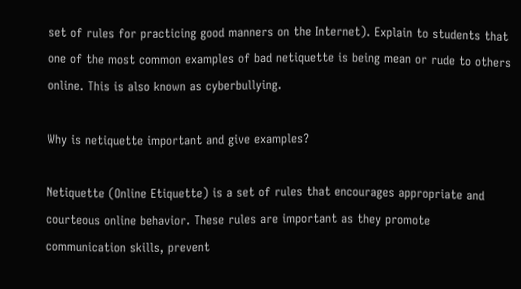set of rules for practicing good manners on the Internet). Explain to students that one of the most common examples of bad netiquette is being mean or rude to others online. This is also known as cyberbullying.

Why is netiquette important and give examples?

Netiquette (Online Etiquette) is a set of rules that encourages appropriate and courteous online behavior. These rules are important as they promote communication skills, prevent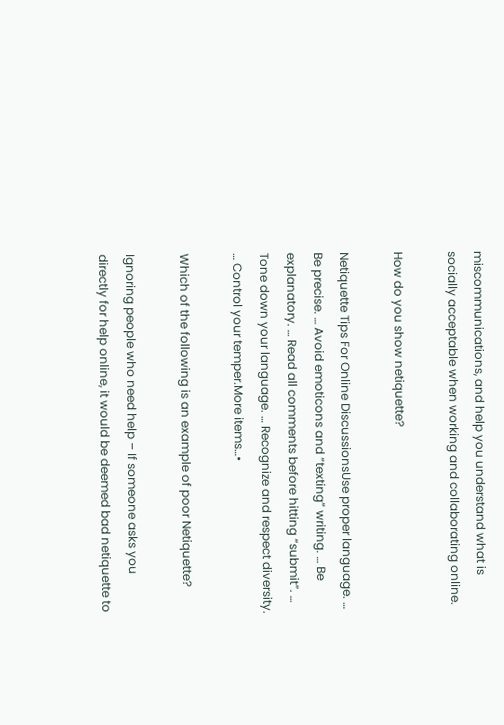miscommunications, and help you understand what is socially acceptable when working and collaborating online.

How do you show netiquette?

Netiquette Tips For Online DiscussionsUse proper language. … Be precise. … Avoid emoticons and “texting” writing. … Be explanatory. … Read all comments before hitting “submit”. … Tone down your language. … Recognize and respect diversity. … Control your temper.More items…•

Which of the following is an example of poor Netiquette?

Ignoring people who need help – If someone asks you directly for help online, it would be deemed bad netiquette to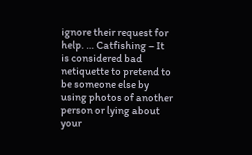ignore their request for help. … Catfishing – It is considered bad netiquette to pretend to be someone else by using photos of another person or lying about your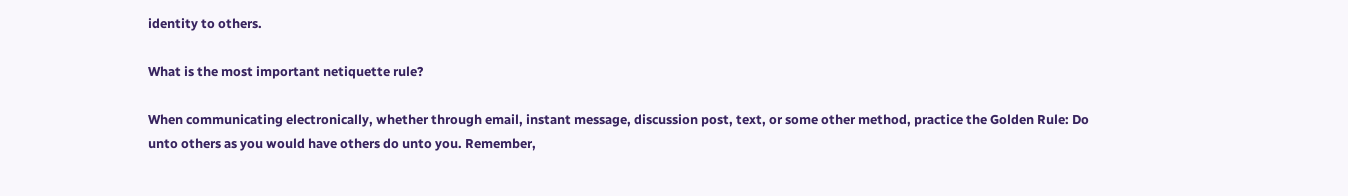identity to others.

What is the most important netiquette rule?

When communicating electronically, whether through email, instant message, discussion post, text, or some other method, practice the Golden Rule: Do unto others as you would have others do unto you. Remember,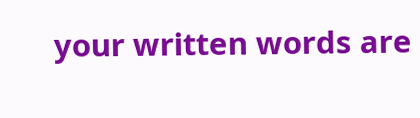your written words are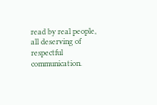read by real people, all deserving of respectful communication.